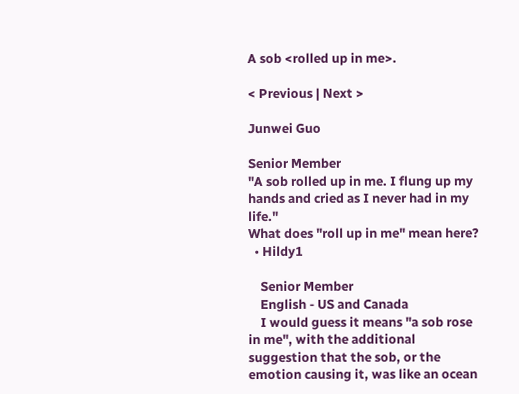A sob <rolled up in me>.

< Previous | Next >

Junwei Guo

Senior Member
"A sob rolled up in me. I flung up my hands and cried as I never had in my life."
What does "roll up in me" mean here?
  • Hildy1

    Senior Member
    English - US and Canada
    I would guess it means "a sob rose in me", with the additional suggestion that the sob, or the emotion causing it, was like an ocean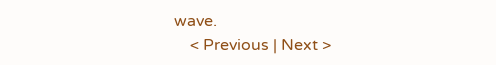wave.
    < Previous | Next >